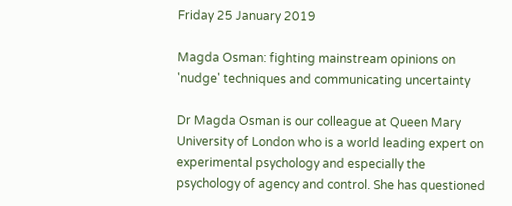Friday 25 January 2019

Magda Osman: fighting mainstream opinions on 'nudge' techniques and communicating uncertainty

Dr Magda Osman is our colleague at Queen Mary University of London who is a world leading expert on experimental psychology and especially the psychology of agency and control. She has questioned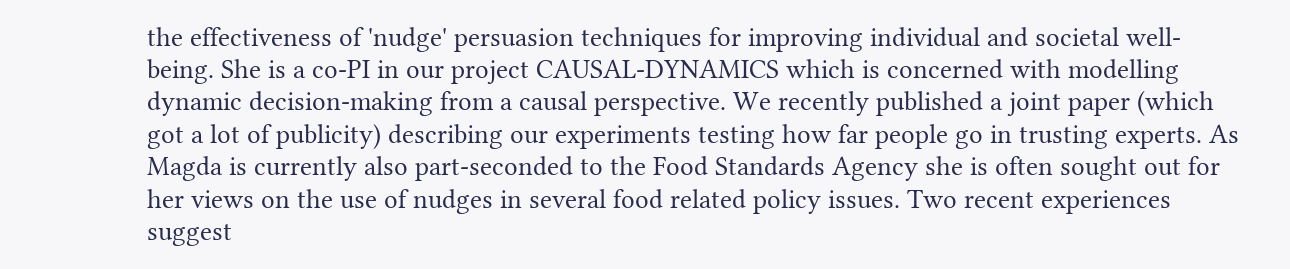the effectiveness of 'nudge' persuasion techniques for improving individual and societal well-being. She is a co-PI in our project CAUSAL-DYNAMICS which is concerned with modelling dynamic decision-making from a causal perspective. We recently published a joint paper (which got a lot of publicity) describing our experiments testing how far people go in trusting experts. As Magda is currently also part-seconded to the Food Standards Agency she is often sought out for her views on the use of nudges in several food related policy issues. Two recent experiences suggest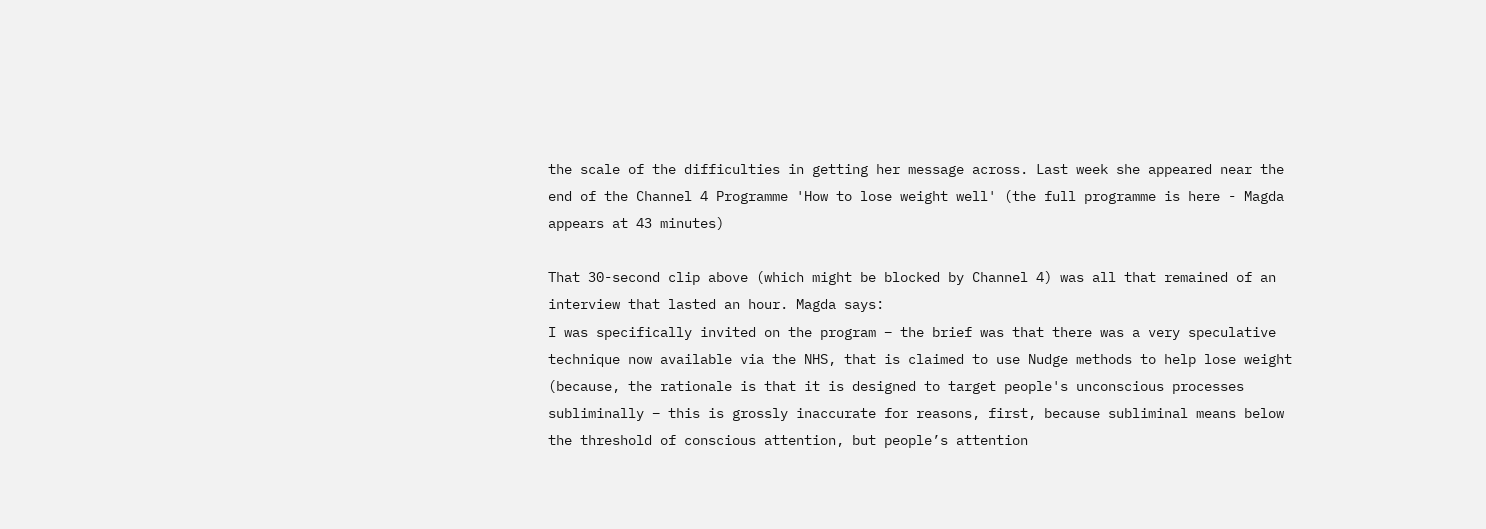the scale of the difficulties in getting her message across. Last week she appeared near the end of the Channel 4 Programme 'How to lose weight well' (the full programme is here - Magda appears at 43 minutes)

That 30-second clip above (which might be blocked by Channel 4) was all that remained of an interview that lasted an hour. Magda says:
I was specifically invited on the program – the brief was that there was a very speculative technique now available via the NHS, that is claimed to use Nudge methods to help lose weight (because, the rationale is that it is designed to target people's unconscious processes subliminally – this is grossly inaccurate for reasons, first, because subliminal means below the threshold of conscious attention, but people’s attention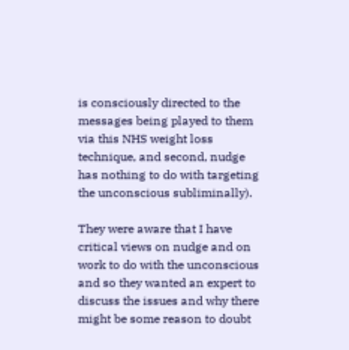is consciously directed to the messages being played to them via this NHS weight loss technique, and second, nudge has nothing to do with targeting the unconscious subliminally).

They were aware that I have critical views on nudge and on work to do with the unconscious and so they wanted an expert to discuss the issues and why there might be some reason to doubt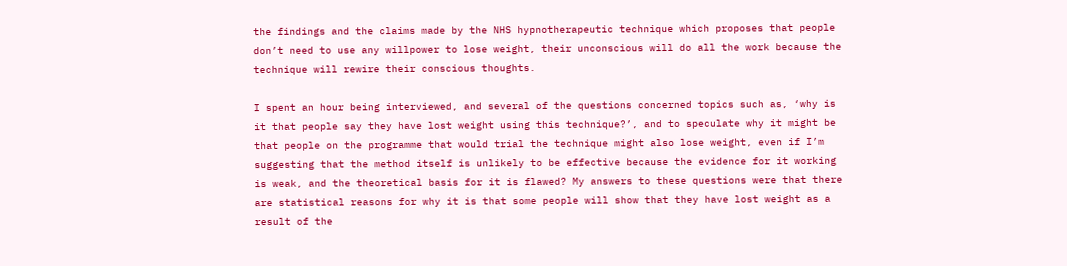the findings and the claims made by the NHS hypnotherapeutic technique which proposes that people don’t need to use any willpower to lose weight, their unconscious will do all the work because the technique will rewire their conscious thoughts.

I spent an hour being interviewed, and several of the questions concerned topics such as, ‘why is it that people say they have lost weight using this technique?’, and to speculate why it might be that people on the programme that would trial the technique might also lose weight, even if I’m suggesting that the method itself is unlikely to be effective because the evidence for it working is weak, and the theoretical basis for it is flawed? My answers to these questions were that there are statistical reasons for why it is that some people will show that they have lost weight as a result of the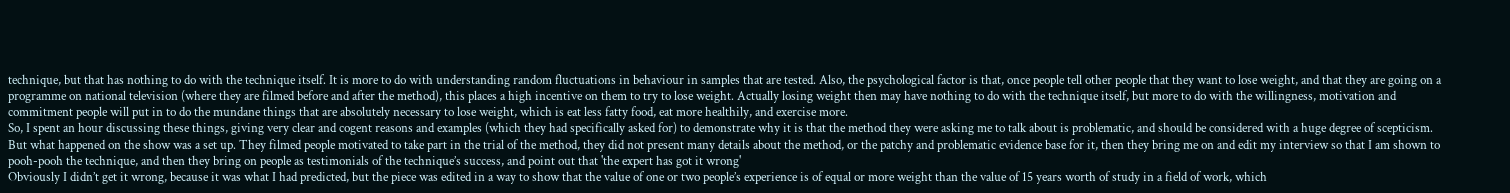technique, but that has nothing to do with the technique itself. It is more to do with understanding random fluctuations in behaviour in samples that are tested. Also, the psychological factor is that, once people tell other people that they want to lose weight, and that they are going on a programme on national television (where they are filmed before and after the method), this places a high incentive on them to try to lose weight. Actually losing weight then may have nothing to do with the technique itself, but more to do with the willingness, motivation and commitment people will put in to do the mundane things that are absolutely necessary to lose weight, which is eat less fatty food, eat more healthily, and exercise more.
So, I spent an hour discussing these things, giving very clear and cogent reasons and examples (which they had specifically asked for) to demonstrate why it is that the method they were asking me to talk about is problematic, and should be considered with a huge degree of scepticism.
But what happened on the show was a set up. They filmed people motivated to take part in the trial of the method, they did not present many details about the method, or the patchy and problematic evidence base for it, then they bring me on and edit my interview so that I am shown to pooh-pooh the technique, and then they bring on people as testimonials of the technique’s success, and point out that 'the expert has got it wrong'
Obviously I didn’t get it wrong, because it was what I had predicted, but the piece was edited in a way to show that the value of one or two people’s experience is of equal or more weight than the value of 15 years worth of study in a field of work, which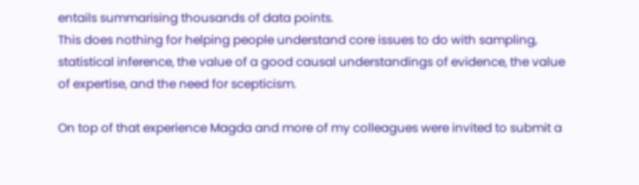entails summarising thousands of data points.
This does nothing for helping people understand core issues to do with sampling, statistical inference, the value of a good causal understandings of evidence, the value of expertise, and the need for scepticism.

On top of that experience Magda and more of my colleagues were invited to submit a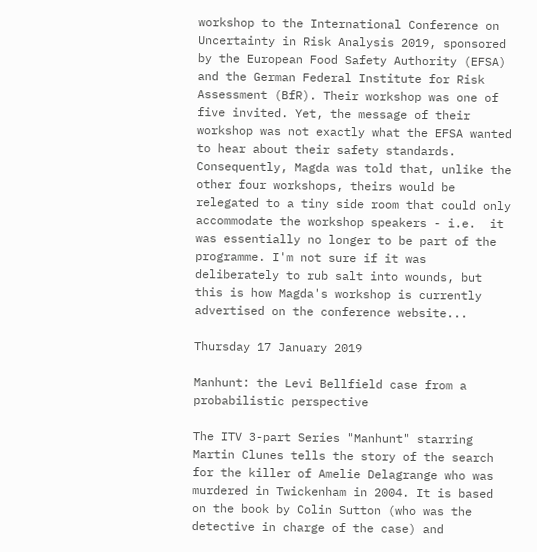workshop to the International Conference on Uncertainty in Risk Analysis 2019, sponsored by the European Food Safety Authority (EFSA) and the German Federal Institute for Risk Assessment (BfR). Their workshop was one of five invited. Yet, the message of their workshop was not exactly what the EFSA wanted to hear about their safety standards. Consequently, Magda was told that, unlike the other four workshops, theirs would be relegated to a tiny side room that could only accommodate the workshop speakers - i.e.  it was essentially no longer to be part of the programme. I'm not sure if it was deliberately to rub salt into wounds, but this is how Magda's workshop is currently advertised on the conference website...

Thursday 17 January 2019

Manhunt: the Levi Bellfield case from a probabilistic perspective

The ITV 3-part Series "Manhunt" starring Martin Clunes tells the story of the search for the killer of Amelie Delagrange who was murdered in Twickenham in 2004. It is based on the book by Colin Sutton (who was the detective in charge of the case) and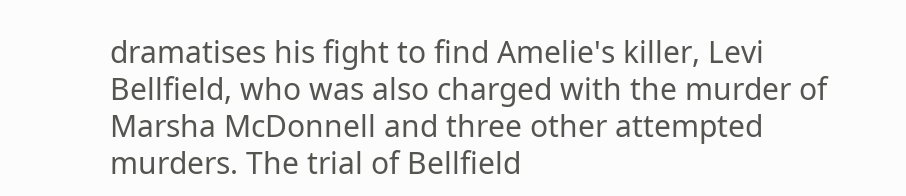dramatises his fight to find Amelie's killer, Levi Bellfield, who was also charged with the murder of Marsha McDonnell and three other attempted murders. The trial of Bellfield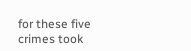for these five crimes took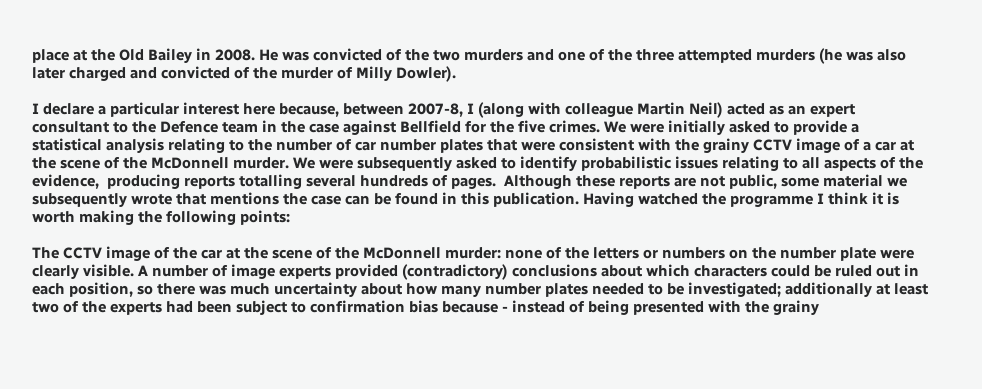place at the Old Bailey in 2008. He was convicted of the two murders and one of the three attempted murders (he was also later charged and convicted of the murder of Milly Dowler).

I declare a particular interest here because, between 2007-8, I (along with colleague Martin Neil) acted as an expert consultant to the Defence team in the case against Bellfield for the five crimes. We were initially asked to provide a statistical analysis relating to the number of car number plates that were consistent with the grainy CCTV image of a car at the scene of the McDonnell murder. We were subsequently asked to identify probabilistic issues relating to all aspects of the evidence,  producing reports totalling several hundreds of pages.  Although these reports are not public, some material we subsequently wrote that mentions the case can be found in this publication. Having watched the programme I think it is worth making the following points:

The CCTV image of the car at the scene of the McDonnell murder: none of the letters or numbers on the number plate were clearly visible. A number of image experts provided (contradictory) conclusions about which characters could be ruled out in each position, so there was much uncertainty about how many number plates needed to be investigated; additionally at least two of the experts had been subject to confirmation bias because - instead of being presented with the grainy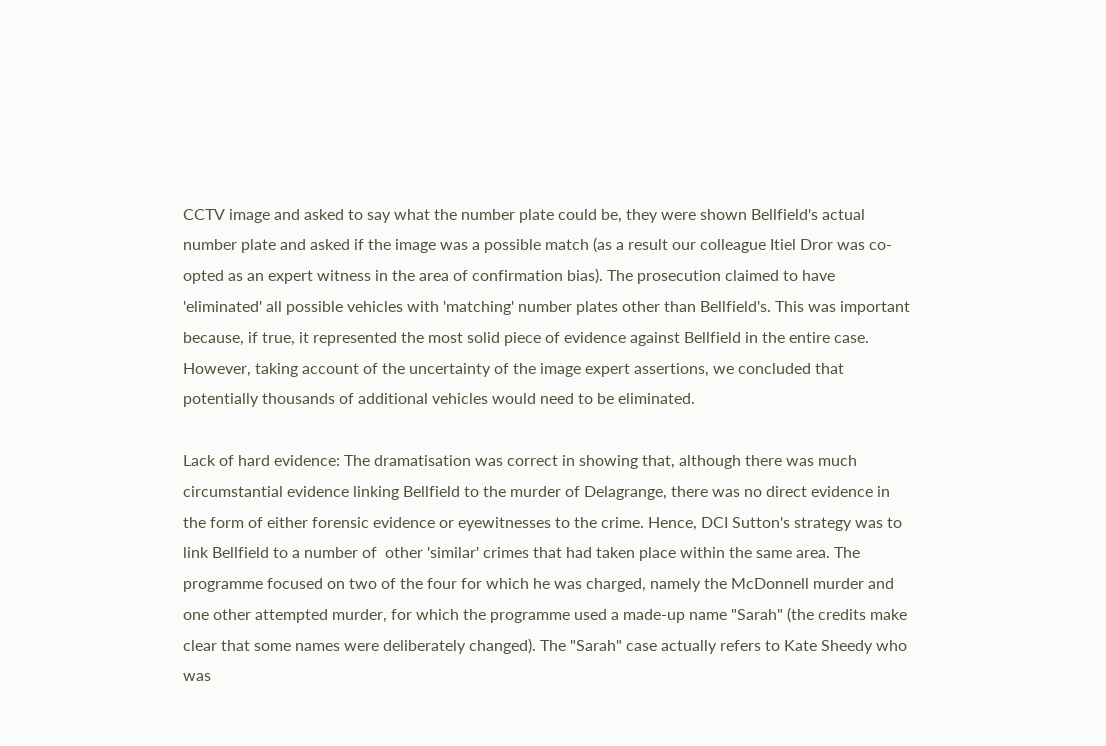CCTV image and asked to say what the number plate could be, they were shown Bellfield's actual number plate and asked if the image was a possible match (as a result our colleague Itiel Dror was co-opted as an expert witness in the area of confirmation bias). The prosecution claimed to have 'eliminated' all possible vehicles with 'matching' number plates other than Bellfield's. This was important because, if true, it represented the most solid piece of evidence against Bellfield in the entire case. However, taking account of the uncertainty of the image expert assertions, we concluded that potentially thousands of additional vehicles would need to be eliminated.

Lack of hard evidence: The dramatisation was correct in showing that, although there was much circumstantial evidence linking Bellfield to the murder of Delagrange, there was no direct evidence in the form of either forensic evidence or eyewitnesses to the crime. Hence, DCI Sutton's strategy was to link Bellfield to a number of  other 'similar' crimes that had taken place within the same area. The programme focused on two of the four for which he was charged, namely the McDonnell murder and one other attempted murder, for which the programme used a made-up name "Sarah" (the credits make clear that some names were deliberately changed). The "Sarah" case actually refers to Kate Sheedy who was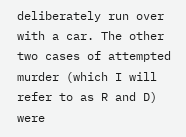deliberately run over with a car. The other two cases of attempted murder (which I will refer to as R and D) were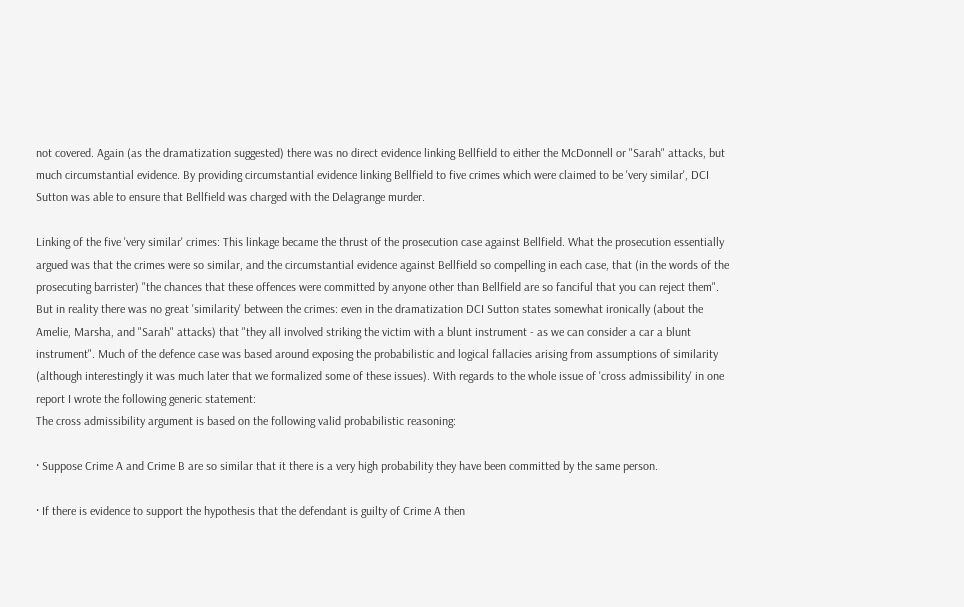not covered. Again (as the dramatization suggested) there was no direct evidence linking Bellfield to either the McDonnell or "Sarah" attacks, but much circumstantial evidence. By providing circumstantial evidence linking Bellfield to five crimes which were claimed to be 'very similar', DCI Sutton was able to ensure that Bellfield was charged with the Delagrange murder.

Linking of the five 'very similar' crimes: This linkage became the thrust of the prosecution case against Bellfield. What the prosecution essentially argued was that the crimes were so similar, and the circumstantial evidence against Bellfield so compelling in each case, that (in the words of the prosecuting barrister) "the chances that these offences were committed by anyone other than Bellfield are so fanciful that you can reject them". But in reality there was no great 'similarity' between the crimes: even in the dramatization DCI Sutton states somewhat ironically (about the Amelie, Marsha, and "Sarah" attacks) that "they all involved striking the victim with a blunt instrument - as we can consider a car a blunt instrument". Much of the defence case was based around exposing the probabilistic and logical fallacies arising from assumptions of similarity (although interestingly it was much later that we formalized some of these issues). With regards to the whole issue of 'cross admissibility' in one report I wrote the following generic statement:
The cross admissibility argument is based on the following valid probabilistic reasoning:

· Suppose Crime A and Crime B are so similar that it there is a very high probability they have been committed by the same person.

· If there is evidence to support the hypothesis that the defendant is guilty of Crime A then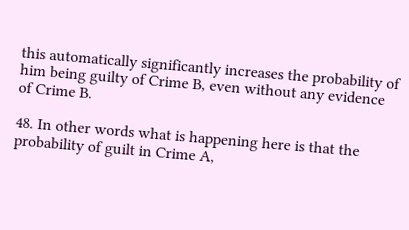this automatically significantly increases the probability of him being guilty of Crime B, even without any evidence of Crime B.

48. In other words what is happening here is that the probability of guilt in Crime A,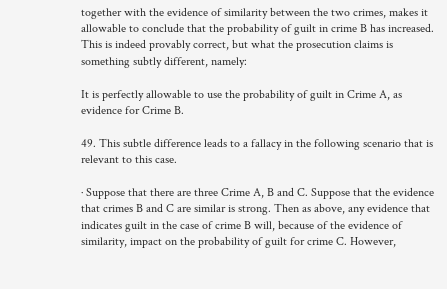together with the evidence of similarity between the two crimes, makes it allowable to conclude that the probability of guilt in crime B has increased. This is indeed provably correct, but what the prosecution claims is something subtly different, namely:

It is perfectly allowable to use the probability of guilt in Crime A, as evidence for Crime B.

49. This subtle difference leads to a fallacy in the following scenario that is relevant to this case.

· Suppose that there are three Crime A, B and C. Suppose that the evidence that crimes B and C are similar is strong. Then as above, any evidence that indicates guilt in the case of crime B will, because of the evidence of similarity, impact on the probability of guilt for crime C. However,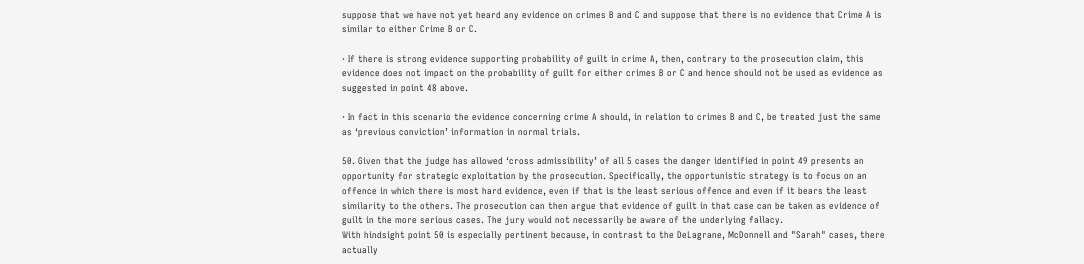suppose that we have not yet heard any evidence on crimes B and C and suppose that there is no evidence that Crime A is similar to either Crime B or C.

· If there is strong evidence supporting probability of guilt in crime A, then, contrary to the prosecution claim, this evidence does not impact on the probability of guilt for either crimes B or C and hence should not be used as evidence as suggested in point 48 above.

· In fact in this scenario the evidence concerning crime A should, in relation to crimes B and C, be treated just the same as ‘previous conviction’ information in normal trials.

50. Given that the judge has allowed ‘cross admissibility’ of all 5 cases the danger identified in point 49 presents an opportunity for strategic exploitation by the prosecution. Specifically, the opportunistic strategy is to focus on an offence in which there is most hard evidence, even if that is the least serious offence and even if it bears the least similarity to the others. The prosecution can then argue that evidence of guilt in that case can be taken as evidence of guilt in the more serious cases. The jury would not necessarily be aware of the underlying fallacy.
With hindsight point 50 is especially pertinent because, in contrast to the DeLagrane, McDonnell and "Sarah" cases, there actually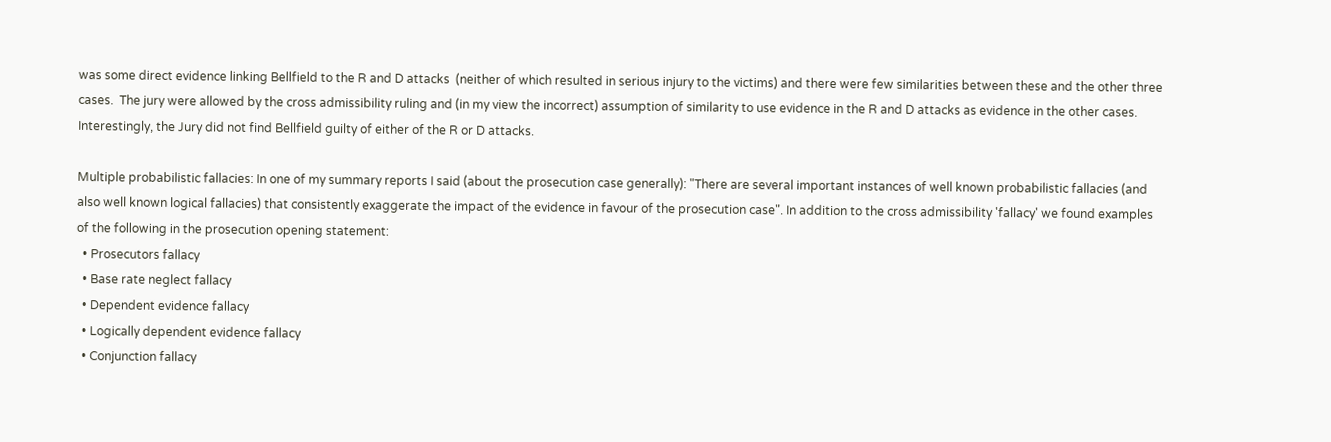was some direct evidence linking Bellfield to the R and D attacks  (neither of which resulted in serious injury to the victims) and there were few similarities between these and the other three cases.  The jury were allowed by the cross admissibility ruling and (in my view the incorrect) assumption of similarity to use evidence in the R and D attacks as evidence in the other cases. Interestingly, the Jury did not find Bellfield guilty of either of the R or D attacks.

Multiple probabilistic fallacies: In one of my summary reports I said (about the prosecution case generally): "There are several important instances of well known probabilistic fallacies (and also well known logical fallacies) that consistently exaggerate the impact of the evidence in favour of the prosecution case". In addition to the cross admissibility 'fallacy' we found examples of the following in the prosecution opening statement:
  • Prosecutors fallacy
  • Base rate neglect fallacy
  • Dependent evidence fallacy
  • Logically dependent evidence fallacy
  • Conjunction fallacy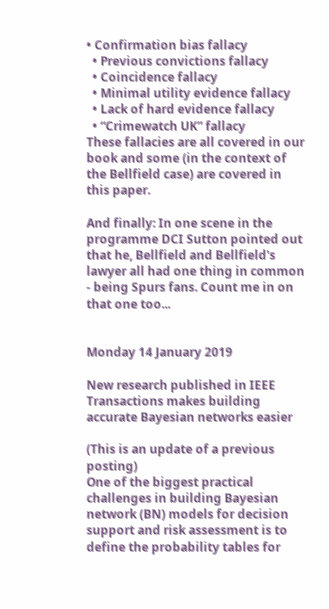• Confirmation bias fallacy
  • Previous convictions fallacy
  • Coincidence fallacy
  • Minimal utility evidence fallacy
  • Lack of hard evidence fallacy
  • “Crimewatch UK” fallacy
These fallacies are all covered in our book and some (in the context of the Bellfield case) are covered in this paper.

And finally: In one scene in the programme DCI Sutton pointed out that he, Bellfield and Bellfield's lawyer all had one thing in common - being Spurs fans. Count me in on that one too...


Monday 14 January 2019

New research published in IEEE Transactions makes building accurate Bayesian networks easier

(This is an update of a previous posting)
One of the biggest practical challenges in building Bayesian network (BN) models for decision support and risk assessment is to define the probability tables for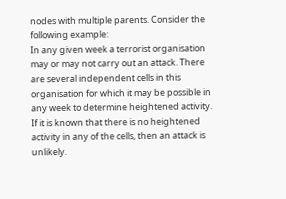nodes with multiple parents. Consider the following example:
In any given week a terrorist organisation may or may not carry out an attack. There are several independent cells in this organisation for which it may be possible in any week to determine heightened activity. If it is known that there is no heightened activity in any of the cells, then an attack is unlikely.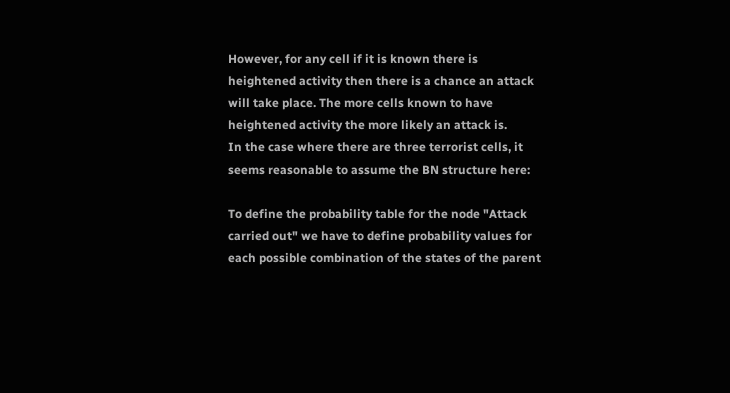However, for any cell if it is known there is heightened activity then there is a chance an attack will take place. The more cells known to have heightened activity the more likely an attack is.
In the case where there are three terrorist cells, it seems reasonable to assume the BN structure here:

To define the probability table for the node "Attack carried out" we have to define probability values for each possible combination of the states of the parent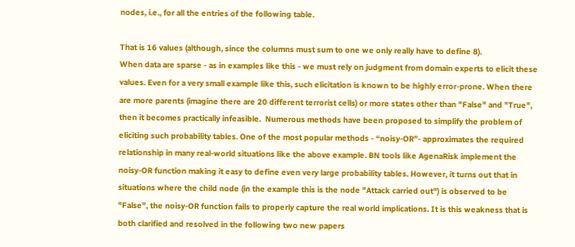nodes, i.e., for all the entries of the following table.

That is 16 values (although, since the columns must sum to one we only really have to define 8).
When data are sparse - as in examples like this - we must rely on judgment from domain experts to elicit these values. Even for a very small example like this, such elicitation is known to be highly error-prone. When there are more parents (imagine there are 20 different terrorist cells) or more states other than "False" and "True", then it becomes practically infeasible.  Numerous methods have been proposed to simplify the problem of eliciting such probability tables. One of the most popular methods - “noisy-OR”- approximates the required relationship in many real-world situations like the above example. BN tools like AgenaRisk implement the noisy-OR function making it easy to define even very large probability tables. However, it turns out that in situations where the child node (in the example this is the node "Attack carried out") is observed to be "False", the noisy-OR function fails to properly capture the real world implications. It is this weakness that is both clarified and resolved in the following two new papers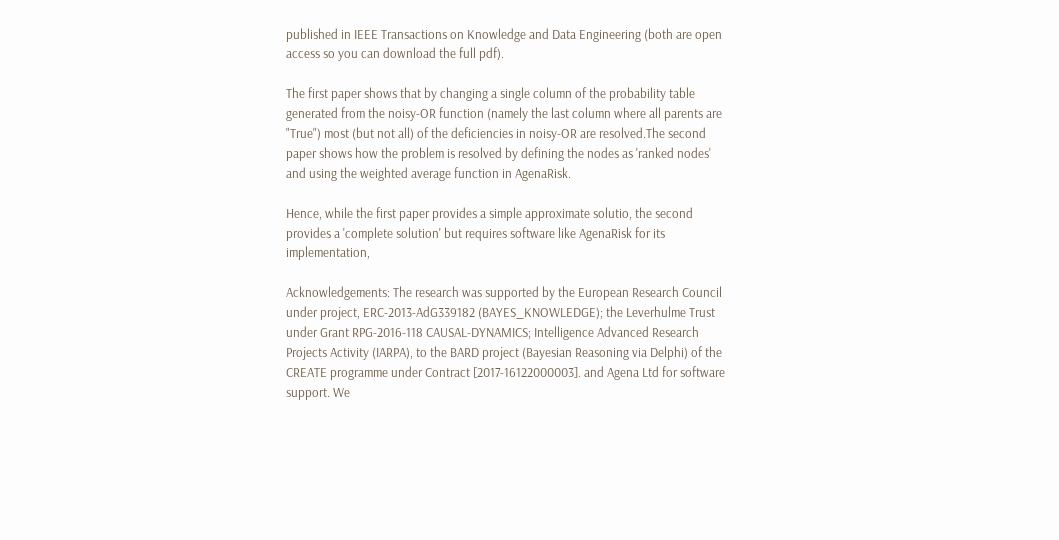published in IEEE Transactions on Knowledge and Data Engineering (both are open access so you can download the full pdf).

The first paper shows that by changing a single column of the probability table generated from the noisy-OR function (namely the last column where all parents are "True") most (but not all) of the deficiencies in noisy-OR are resolved.The second paper shows how the problem is resolved by defining the nodes as 'ranked nodes' and using the weighted average function in AgenaRisk.

Hence, while the first paper provides a simple approximate solutio, the second provides a 'complete solution' but requires software like AgenaRisk for its implementation,

Acknowledgements: The research was supported by the European Research Council under project, ERC-2013-AdG339182 (BAYES_KNOWLEDGE); the Leverhulme Trust under Grant RPG-2016-118 CAUSAL-DYNAMICS; Intelligence Advanced Research Projects Activity (IARPA), to the BARD project (Bayesian Reasoning via Delphi) of the CREATE programme under Contract [2017-16122000003]. and Agena Ltd for software support. We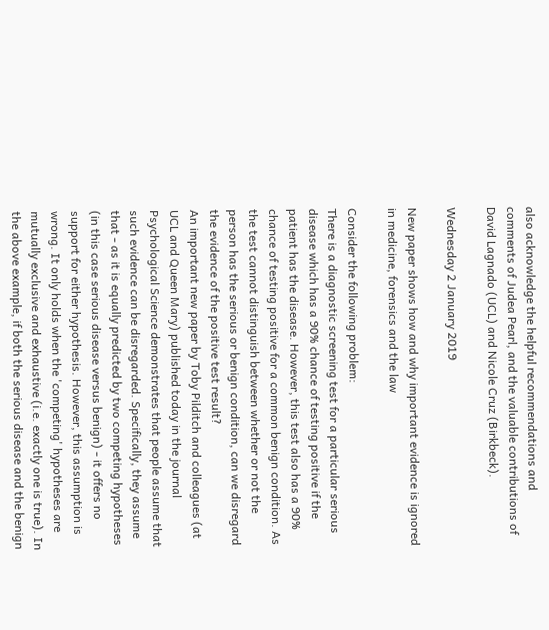also acknowledge the helpful recommendations and comments of Judea Pearl, and the valuable contributions of David Lagnado (UCL) and Nicole Cruz (Birkbeck).

Wednesday 2 January 2019

New paper shows how and why important evidence is ignored in medicine, forensics and the law

Consider the following problem:
There is a diagnostic screening test for a particular serious disease which has a 90% chance of testing positive if the patient has the disease. However, this test also has a 90% chance of testing positive for a common benign condition. As the test cannot distinguish between whether or not the person has the serious or benign condition, can we disregard the evidence of the positive test result?
An important new paper by Toby Pilditch and colleagues (at UCL and Queen Mary) published today in the journal Psychological Science demonstrates that people assume that such evidence can be disregarded. Specifically, they assume that - as it is equally predicted by two competing hypotheses (in this case serious disease versus benign) - it offers no support for either hypothesis. However, this assumption is wrong. It only holds when the 'competing' hypotheses are mutually exclusive and exhaustive (i.e. exactly one is true). In the above example, if both the serious disease and the benign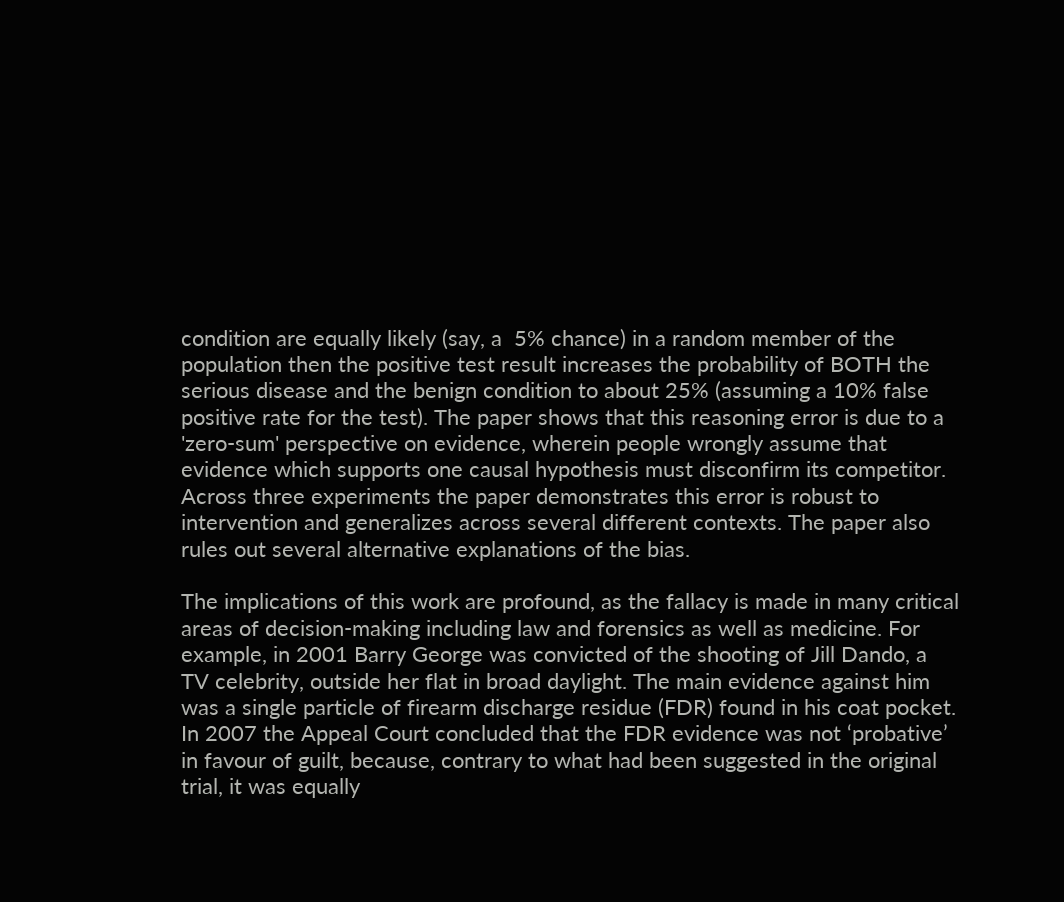condition are equally likely (say, a  5% chance) in a random member of the population then the positive test result increases the probability of BOTH the serious disease and the benign condition to about 25% (assuming a 10% false positive rate for the test). The paper shows that this reasoning error is due to a 'zero-sum' perspective on evidence, wherein people wrongly assume that evidence which supports one causal hypothesis must disconfirm its competitor. Across three experiments the paper demonstrates this error is robust to intervention and generalizes across several different contexts. The paper also rules out several alternative explanations of the bias.

The implications of this work are profound, as the fallacy is made in many critical areas of decision-making including law and forensics as well as medicine. For example, in 2001 Barry George was convicted of the shooting of Jill Dando, a TV celebrity, outside her flat in broad daylight. The main evidence against him was a single particle of firearm discharge residue (FDR) found in his coat pocket. In 2007 the Appeal Court concluded that the FDR evidence was not ‘probative’ in favour of guilt, because, contrary to what had been suggested in the original trial, it was equally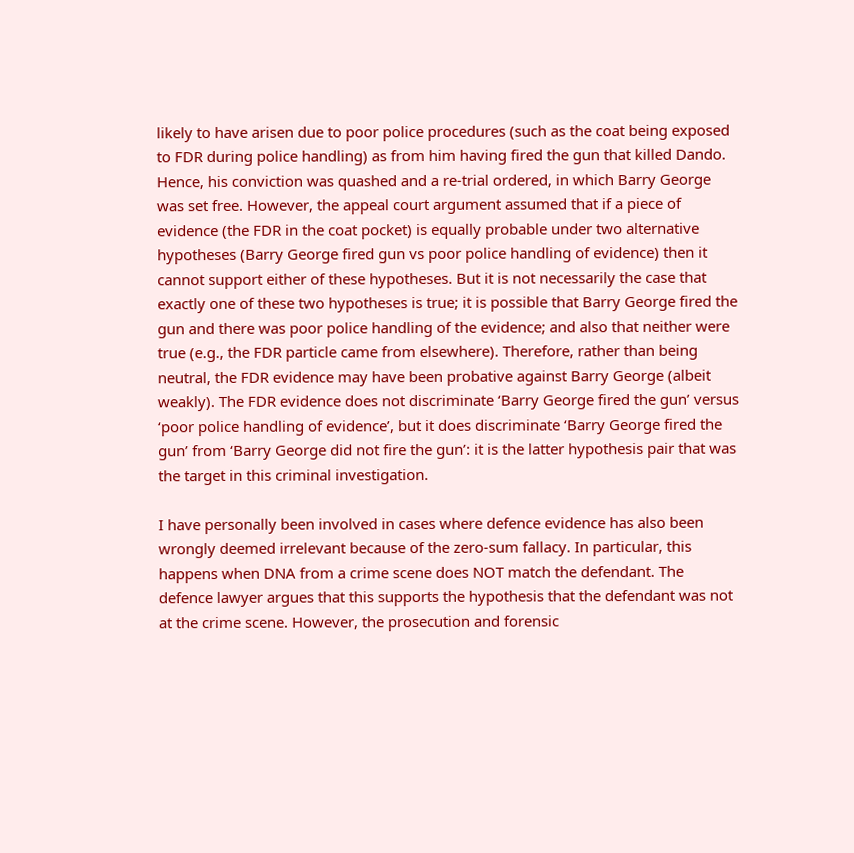likely to have arisen due to poor police procedures (such as the coat being exposed to FDR during police handling) as from him having fired the gun that killed Dando. Hence, his conviction was quashed and a re-trial ordered, in which Barry George was set free. However, the appeal court argument assumed that if a piece of evidence (the FDR in the coat pocket) is equally probable under two alternative hypotheses (Barry George fired gun vs poor police handling of evidence) then it cannot support either of these hypotheses. But it is not necessarily the case that  exactly one of these two hypotheses is true; it is possible that Barry George fired the gun and there was poor police handling of the evidence; and also that neither were true (e.g., the FDR particle came from elsewhere). Therefore, rather than being neutral, the FDR evidence may have been probative against Barry George (albeit weakly). The FDR evidence does not discriminate ‘Barry George fired the gun’ versus ‘poor police handling of evidence’, but it does discriminate ‘Barry George fired the gun’ from ‘Barry George did not fire the gun’: it is the latter hypothesis pair that was the target in this criminal investigation.

I have personally been involved in cases where defence evidence has also been wrongly deemed irrelevant because of the zero-sum fallacy. In particular, this happens when DNA from a crime scene does NOT match the defendant. The defence lawyer argues that this supports the hypothesis that the defendant was not at the crime scene. However, the prosecution and forensic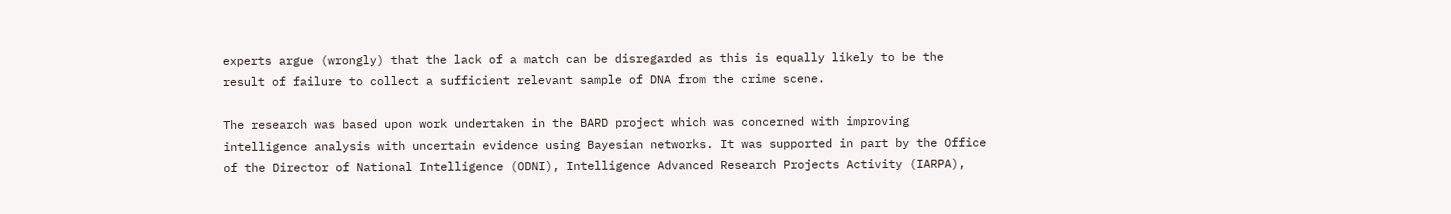experts argue (wrongly) that the lack of a match can be disregarded as this is equally likely to be the result of failure to collect a sufficient relevant sample of DNA from the crime scene.

The research was based upon work undertaken in the BARD project which was concerned with improving intelligence analysis with uncertain evidence using Bayesian networks. It was supported in part by the Office of the Director of National Intelligence (ODNI), Intelligence Advanced Research Projects Activity (IARPA),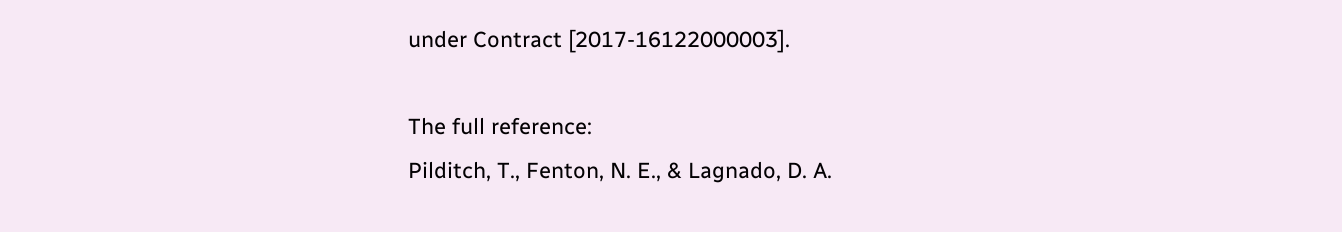under Contract [2017-16122000003].

The full reference:
Pilditch, T., Fenton, N. E., & Lagnado, D. A.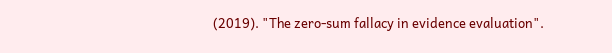(2019). "The zero-sum fallacy in evidence evaluation".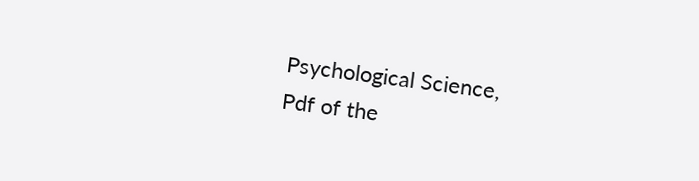Psychological Science,
Pdf of the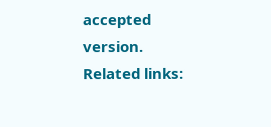accepted version.
Related links: